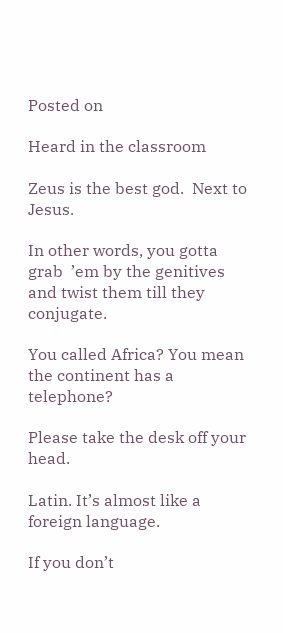Posted on

Heard in the classroom

Zeus is the best god.  Next to Jesus.

In other words, you gotta grab  ’em by the genitives and twist them till they conjugate.

You called Africa? You mean the continent has a telephone?

Please take the desk off your head.

Latin. It’s almost like a foreign language.

If you don’t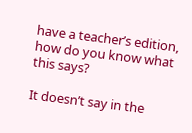have a teacher’s edition, how do you know what this says?

It doesn’t say in the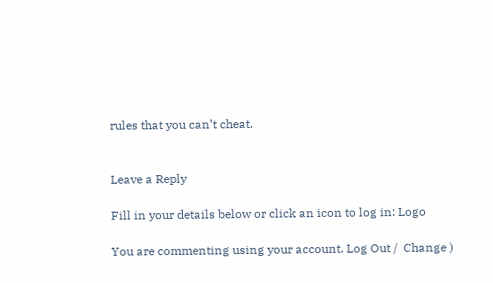rules that you can’t cheat.


Leave a Reply

Fill in your details below or click an icon to log in: Logo

You are commenting using your account. Log Out /  Change )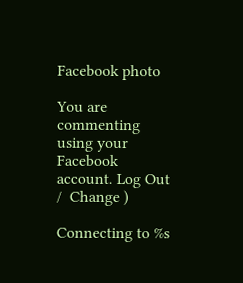Facebook photo

You are commenting using your Facebook account. Log Out /  Change )

Connecting to %s